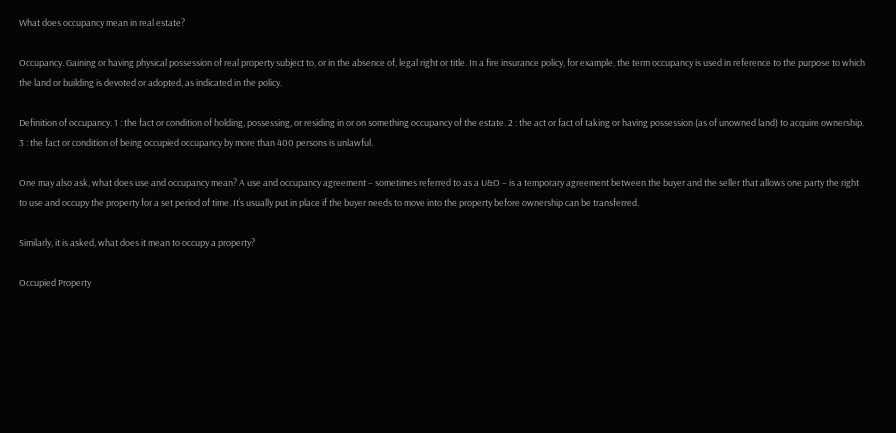What does occupancy mean in real estate?

Occupancy. Gaining or having physical possession of real property subject to, or in the absence of, legal right or title. In a fire insurance policy, for example, the term occupancy is used in reference to the purpose to which the land or building is devoted or adopted, as indicated in the policy.

Definition of occupancy. 1 : the fact or condition of holding, possessing, or residing in or on something occupancy of the estate. 2 : the act or fact of taking or having possession (as of unowned land) to acquire ownership. 3 : the fact or condition of being occupied occupancy by more than 400 persons is unlawful.

One may also ask, what does use and occupancy mean? A use and occupancy agreement – sometimes referred to as a U&O – is a temporary agreement between the buyer and the seller that allows one party the right to use and occupy the property for a set period of time. It’s usually put in place if the buyer needs to move into the property before ownership can be transferred.

Similarly, it is asked, what does it mean to occupy a property?

Occupied Property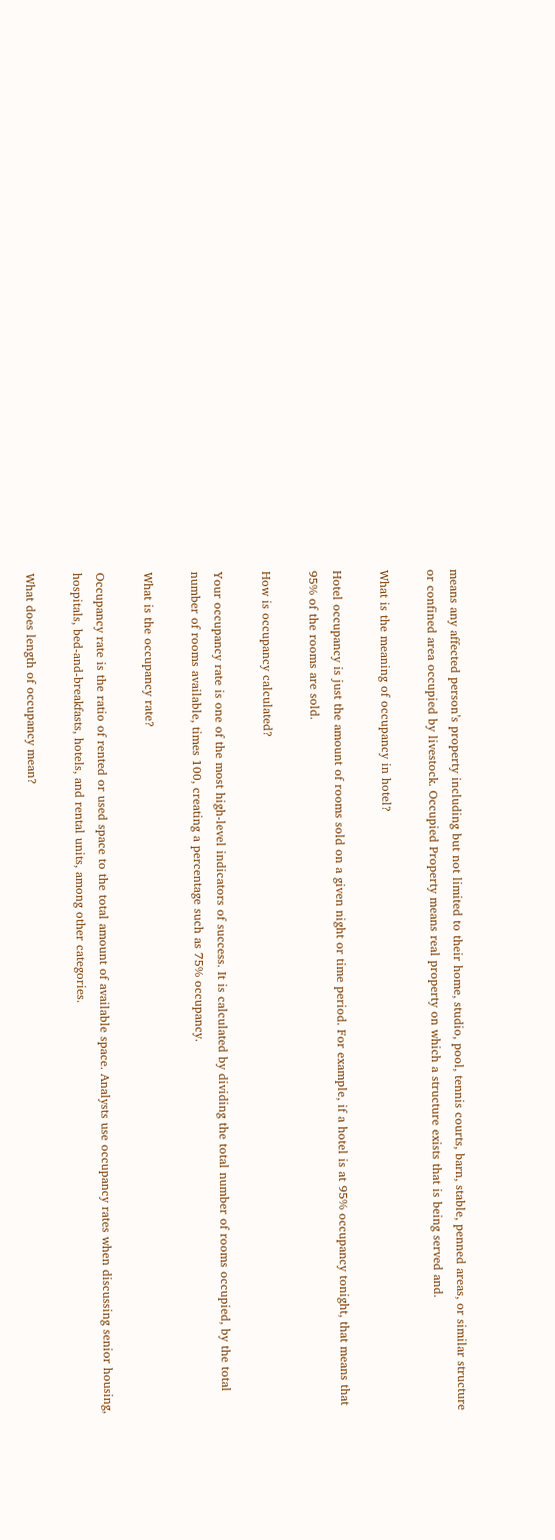means any affected person’s property including but not limited to their home, studio, pool, tennis courts, barn, stable, penned areas, or similar structure or confined area occupied by livestock. Occupied Property means real property on which a structure exists that is being served and.

What is the meaning of occupancy in hotel?

Hotel occupancy is just the amount of rooms sold on a given night or time period. For example, if a hotel is at 95% occupancy tonight, that means that 95% of the rooms are sold.

How is occupancy calculated?

Your occupancy rate is one of the most high-level indicators of success. It is calculated by dividing the total number of rooms occupied, by the total number of rooms available, times 100, creating a percentage such as 75% occupancy.

What is the occupancy rate?

Occupancy rate is the ratio of rented or used space to the total amount of available space. Analysts use occupancy rates when discussing senior housing, hospitals, bed-and-breakfasts, hotels, and rental units, among other categories.

What does length of occupancy mean?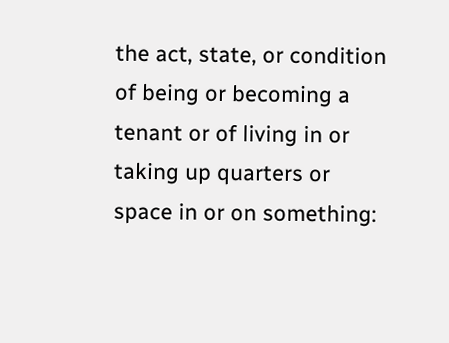the act, state, or condition of being or becoming a tenant or of living in or taking up quarters or space in or on something: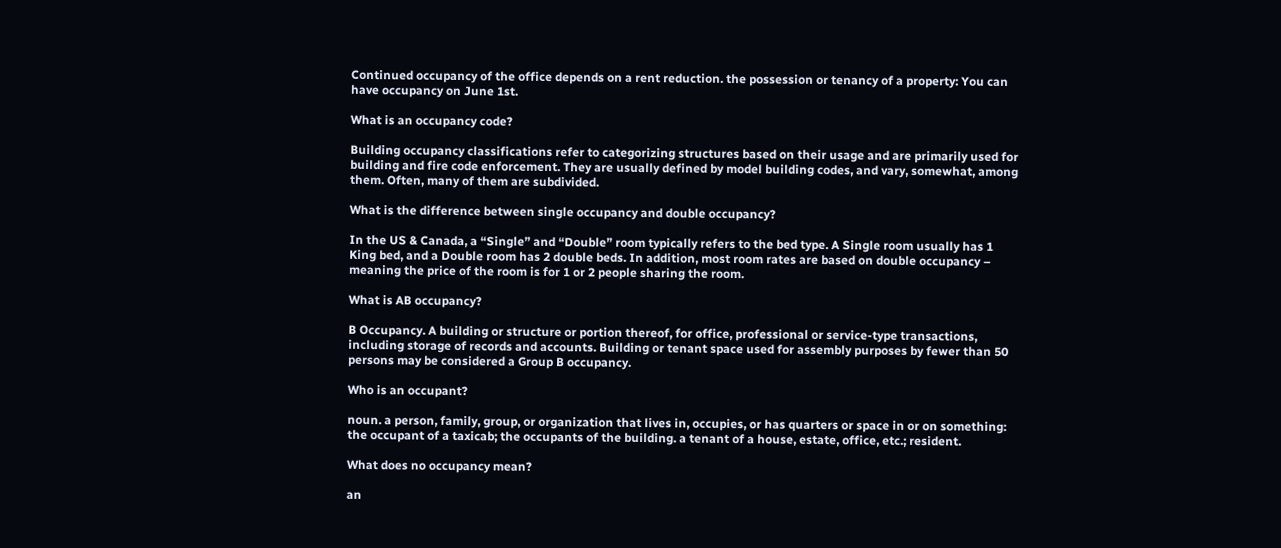Continued occupancy of the office depends on a rent reduction. the possession or tenancy of a property: You can have occupancy on June 1st.

What is an occupancy code?

Building occupancy classifications refer to categorizing structures based on their usage and are primarily used for building and fire code enforcement. They are usually defined by model building codes, and vary, somewhat, among them. Often, many of them are subdivided.

What is the difference between single occupancy and double occupancy?

In the US & Canada, a “Single” and “Double” room typically refers to the bed type. A Single room usually has 1 King bed, and a Double room has 2 double beds. In addition, most room rates are based on double occupancy – meaning the price of the room is for 1 or 2 people sharing the room.

What is AB occupancy?

B Occupancy. A building or structure or portion thereof, for office, professional or service-type transactions, including storage of records and accounts. Building or tenant space used for assembly purposes by fewer than 50 persons may be considered a Group B occupancy.

Who is an occupant?

noun. a person, family, group, or organization that lives in, occupies, or has quarters or space in or on something: the occupant of a taxicab; the occupants of the building. a tenant of a house, estate, office, etc.; resident.

What does no occupancy mean?

an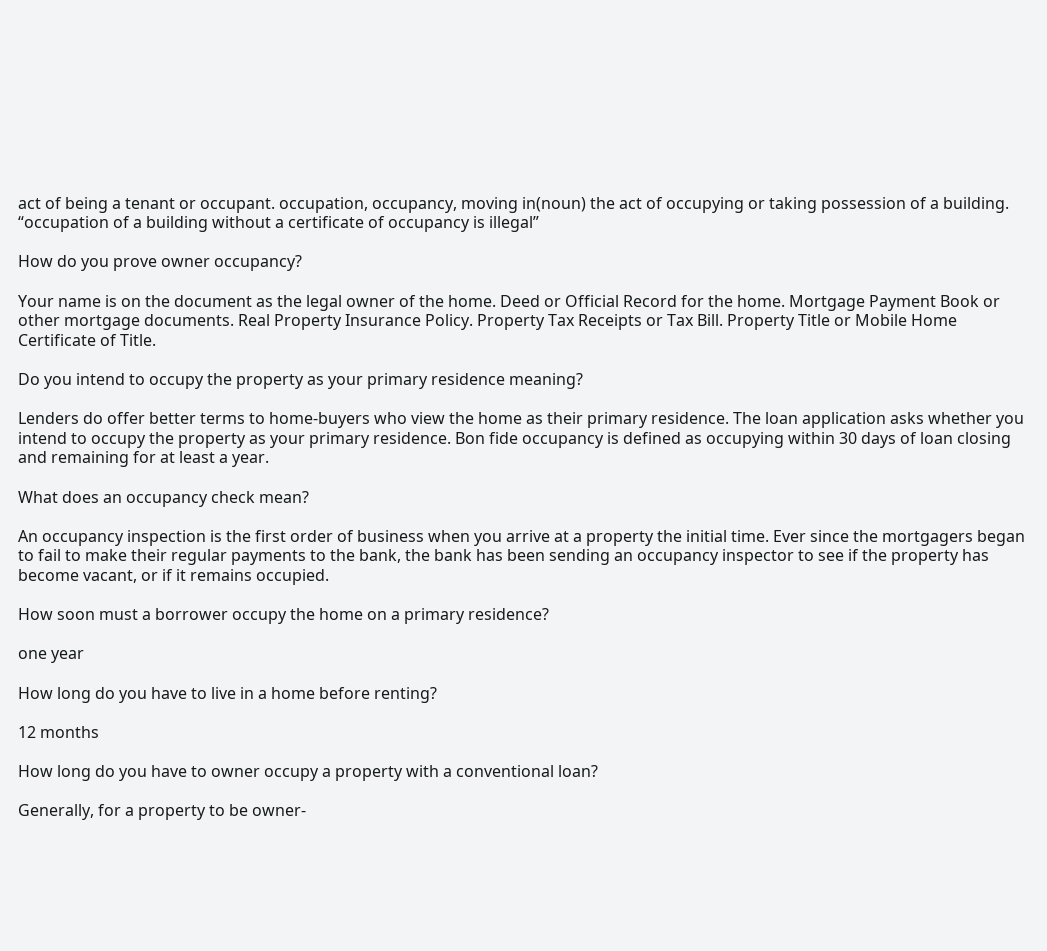act of being a tenant or occupant. occupation, occupancy, moving in(noun) the act of occupying or taking possession of a building. “occupation of a building without a certificate of occupancy is illegal”

How do you prove owner occupancy?

Your name is on the document as the legal owner of the home. Deed or Official Record for the home. Mortgage Payment Book or other mortgage documents. Real Property Insurance Policy. Property Tax Receipts or Tax Bill. Property Title or Mobile Home Certificate of Title.

Do you intend to occupy the property as your primary residence meaning?

Lenders do offer better terms to home-buyers who view the home as their primary residence. The loan application asks whether you intend to occupy the property as your primary residence. Bon fide occupancy is defined as occupying within 30 days of loan closing and remaining for at least a year.

What does an occupancy check mean?

An occupancy inspection is the first order of business when you arrive at a property the initial time. Ever since the mortgagers began to fail to make their regular payments to the bank, the bank has been sending an occupancy inspector to see if the property has become vacant, or if it remains occupied.

How soon must a borrower occupy the home on a primary residence?

one year

How long do you have to live in a home before renting?

12 months

How long do you have to owner occupy a property with a conventional loan?

Generally, for a property to be owner-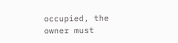occupied, the owner must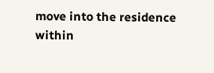move into the residence within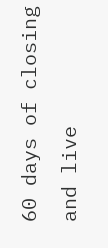60 days of closing and live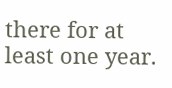there for at least one year.